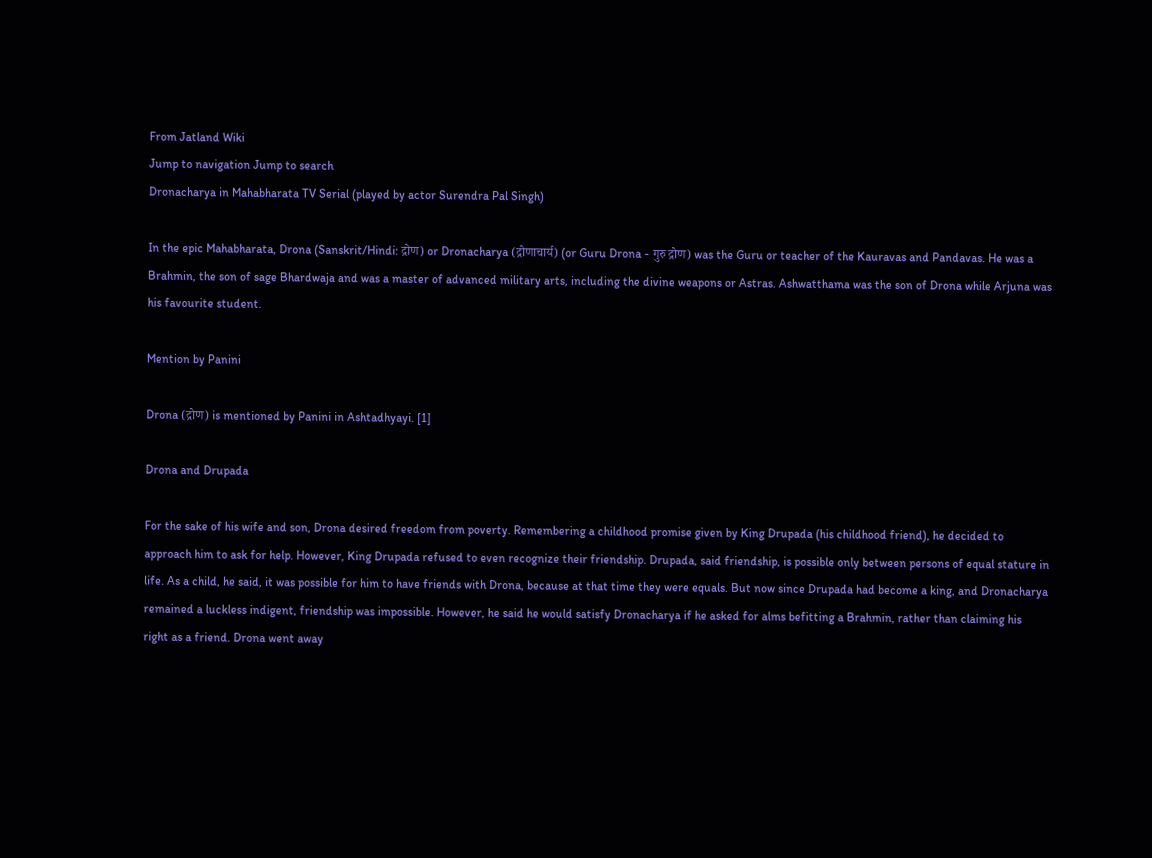From Jatland Wiki
Jump to navigation Jump to search
Dronacharya in Mahabharata TV Serial (played by actor Surendra Pal Singh)

In the epic Mahabharata, Drona (Sanskrit/Hindi: द्रोण) or Dronacharya (द्रोणाचार्य) (or Guru Drona - गुरु द्रोण) was the Guru or teacher of the Kauravas and Pandavas. He was a Brahmin, the son of sage Bhardwaja and was a master of advanced military arts, including the divine weapons or Astras. Ashwatthama was the son of Drona while Arjuna was his favourite student.

Mention by Panini

Drona (द्रोण) is mentioned by Panini in Ashtadhyayi. [1]

Drona and Drupada

For the sake of his wife and son, Drona desired freedom from poverty. Remembering a childhood promise given by King Drupada (his childhood friend), he decided to approach him to ask for help. However, King Drupada refused to even recognize their friendship. Drupada, said friendship, is possible only between persons of equal stature in life. As a child, he said, it was possible for him to have friends with Drona, because at that time they were equals. But now since Drupada had become a king, and Dronacharya remained a luckless indigent, friendship was impossible. However, he said he would satisfy Dronacharya if he asked for alms befitting a Brahmin, rather than claiming his right as a friend. Drona went away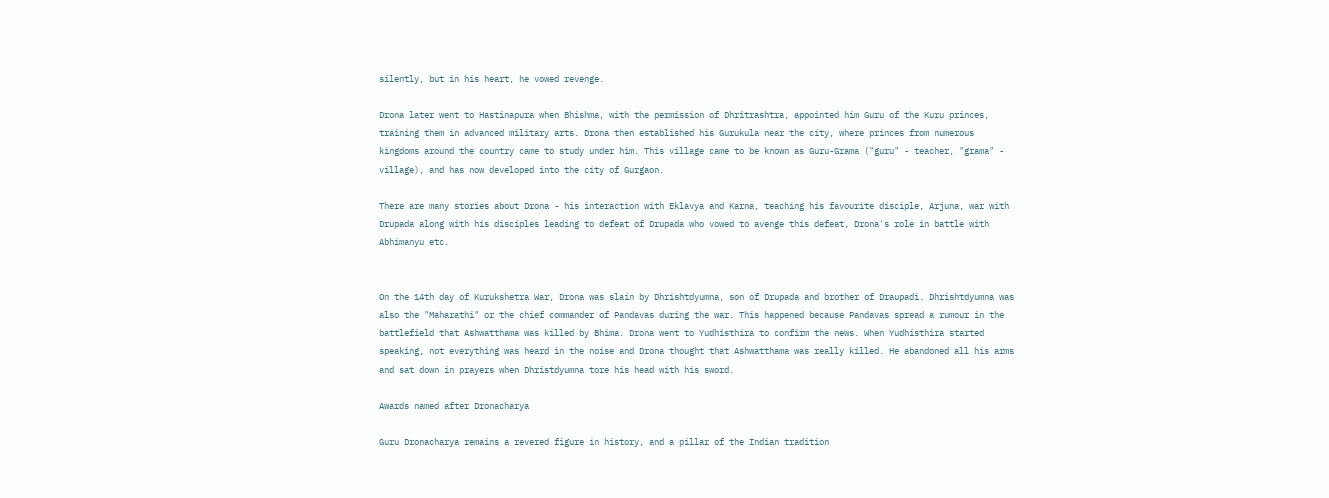silently, but in his heart, he vowed revenge.

Drona later went to Hastinapura when Bhishma, with the permission of Dhritrashtra, appointed him Guru of the Kuru princes, training them in advanced military arts. Drona then established his Gurukula near the city, where princes from numerous kingdoms around the country came to study under him. This village came to be known as Guru-Grama ("guru" - teacher, "grama" - village), and has now developed into the city of Gurgaon.

There are many stories about Drona - his interaction with Eklavya and Karna, teaching his favourite disciple, Arjuna, war with Drupada along with his disciples leading to defeat of Drupada who vowed to avenge this defeat, Drona's role in battle with Abhimanyu etc.


On the 14th day of Kurukshetra War, Drona was slain by Dhrishtdyumna, son of Drupada and brother of Draupadi. Dhrishtdyumna was also the "Maharathi" or the chief commander of Pandavas during the war. This happened because Pandavas spread a rumour in the battlefield that Ashwatthama was killed by Bhima. Drona went to Yudhisthira to confirm the news. When Yudhisthira started speaking, not everything was heard in the noise and Drona thought that Ashwatthama was really killed. He abandoned all his arms and sat down in prayers when Dhristdyumna tore his head with his sword.

Awards named after Dronacharya

Guru Dronacharya remains a revered figure in history, and a pillar of the Indian tradition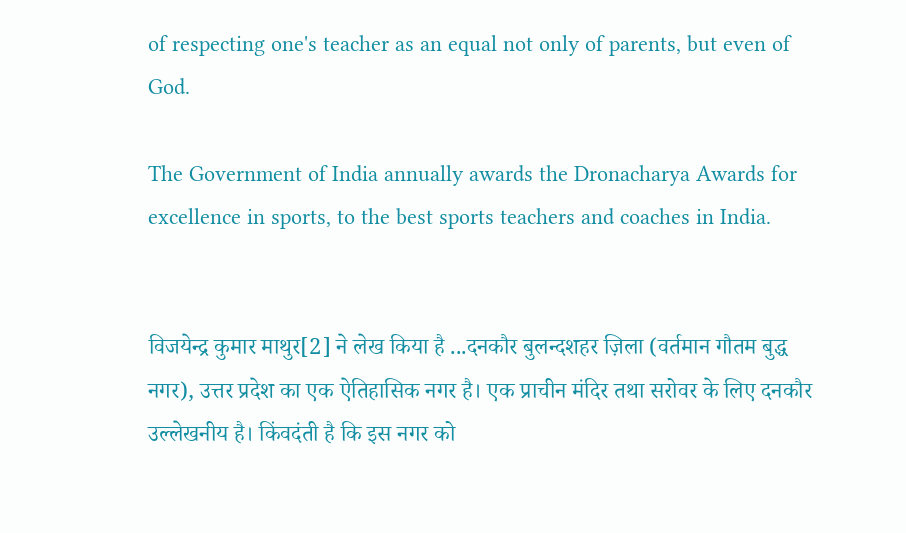of respecting one's teacher as an equal not only of parents, but even of God.

The Government of India annually awards the Dronacharya Awards for excellence in sports, to the best sports teachers and coaches in India.


विजयेन्द्र कुमार माथुर[2] ने लेख किया है ...दनकौर बुलन्दशहर ज़िला (वर्तमान गौतम बुद्ध नगर), उत्तर प्रदेश का एक ऐतिहासिक नगर है। एक प्राचीन मंदिर तथा सरोवर के लिए दनकौर उल्लेखनीय है। किंवदंती है कि इस नगर को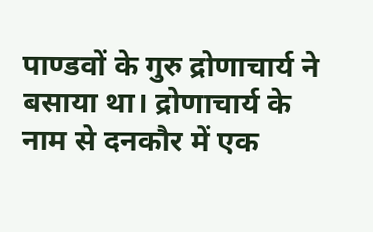पाण्डवों के गुरु द्रोणाचार्य ने बसाया था। द्रोणाचार्य के नाम से दनकौर में एक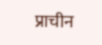प्राचीन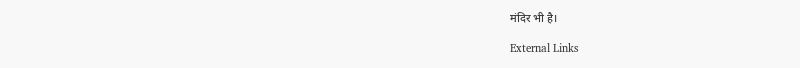मंदिर भी है।

External Links